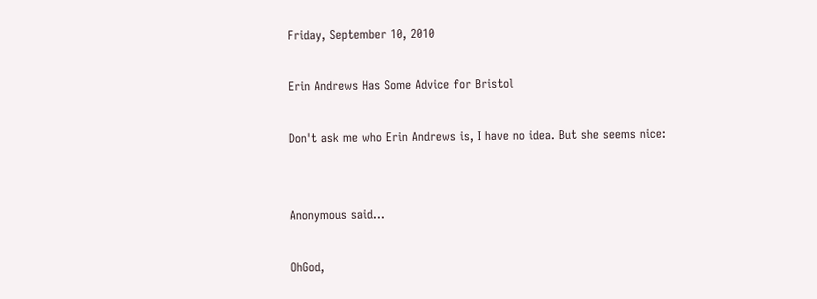Friday, September 10, 2010

Erin Andrews Has Some Advice for Bristol

Don't ask me who Erin Andrews is, I have no idea. But she seems nice:


Anonymous said...

OhGod,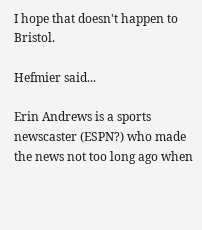I hope that doesn't happen to Bristol.

Hefmier said...

Erin Andrews is a sports newscaster (ESPN?) who made the news not too long ago when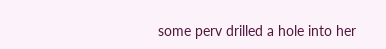some perv drilled a hole into her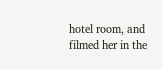hotel room, and filmed her in the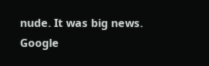nude. It was big news. Google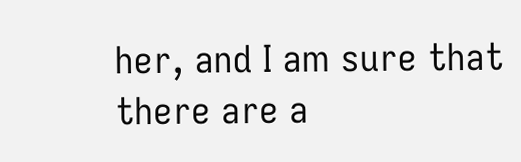her, and I am sure that there are a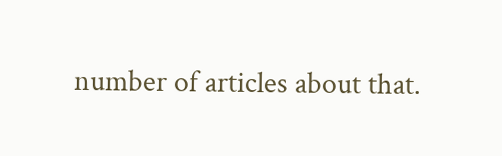number of articles about that.